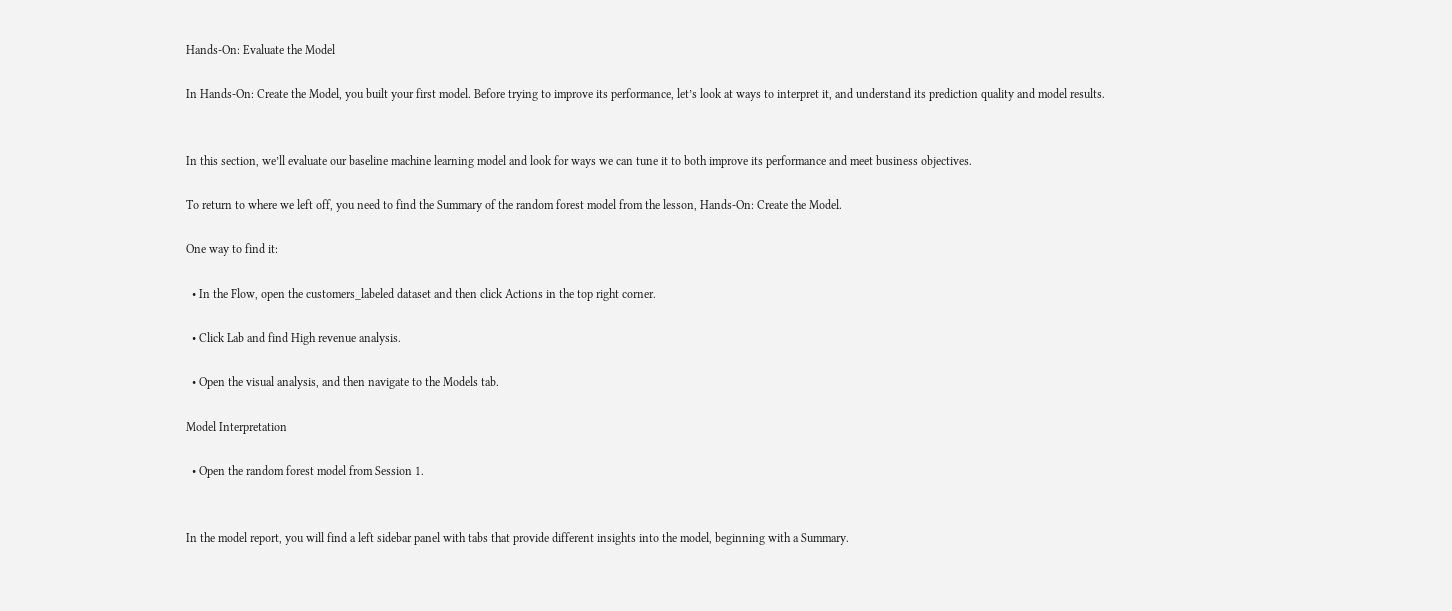Hands-On: Evaluate the Model

In Hands-On: Create the Model, you built your first model. Before trying to improve its performance, let’s look at ways to interpret it, and understand its prediction quality and model results.


In this section, we’ll evaluate our baseline machine learning model and look for ways we can tune it to both improve its performance and meet business objectives.

To return to where we left off, you need to find the Summary of the random forest model from the lesson, Hands-On: Create the Model.

One way to find it:

  • In the Flow, open the customers_labeled dataset and then click Actions in the top right corner.

  • Click Lab and find High revenue analysis.

  • Open the visual analysis, and then navigate to the Models tab.

Model Interpretation

  • Open the random forest model from Session 1.


In the model report, you will find a left sidebar panel with tabs that provide different insights into the model, beginning with a Summary.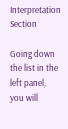Interpretation Section

Going down the list in the left panel, you will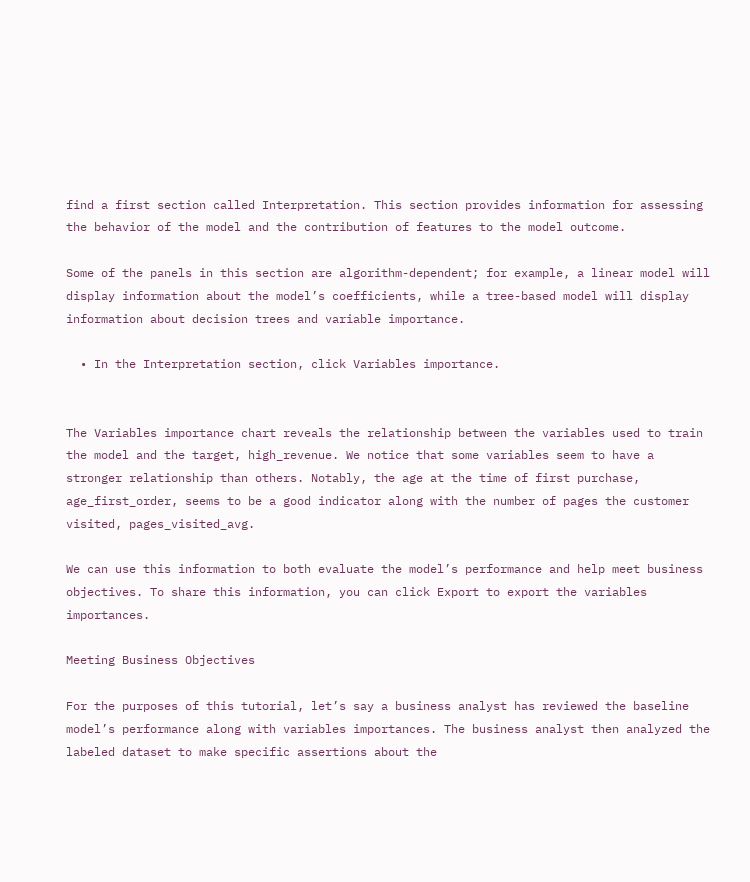find a first section called Interpretation. This section provides information for assessing the behavior of the model and the contribution of features to the model outcome.

Some of the panels in this section are algorithm-dependent; for example, a linear model will display information about the model’s coefficients, while a tree-based model will display information about decision trees and variable importance.

  • In the Interpretation section, click Variables importance.


The Variables importance chart reveals the relationship between the variables used to train the model and the target, high_revenue. We notice that some variables seem to have a stronger relationship than others. Notably, the age at the time of first purchase, age_first_order, seems to be a good indicator along with the number of pages the customer visited, pages_visited_avg.

We can use this information to both evaluate the model’s performance and help meet business objectives. To share this information, you can click Export to export the variables importances.

Meeting Business Objectives

For the purposes of this tutorial, let’s say a business analyst has reviewed the baseline model’s performance along with variables importances. The business analyst then analyzed the labeled dataset to make specific assertions about the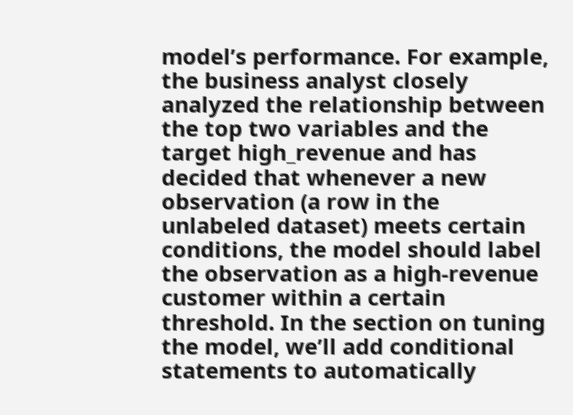model’s performance. For example, the business analyst closely analyzed the relationship between the top two variables and the target high_revenue and has decided that whenever a new observation (a row in the unlabeled dataset) meets certain conditions, the model should label the observation as a high-revenue customer within a certain threshold. In the section on tuning the model, we’ll add conditional statements to automatically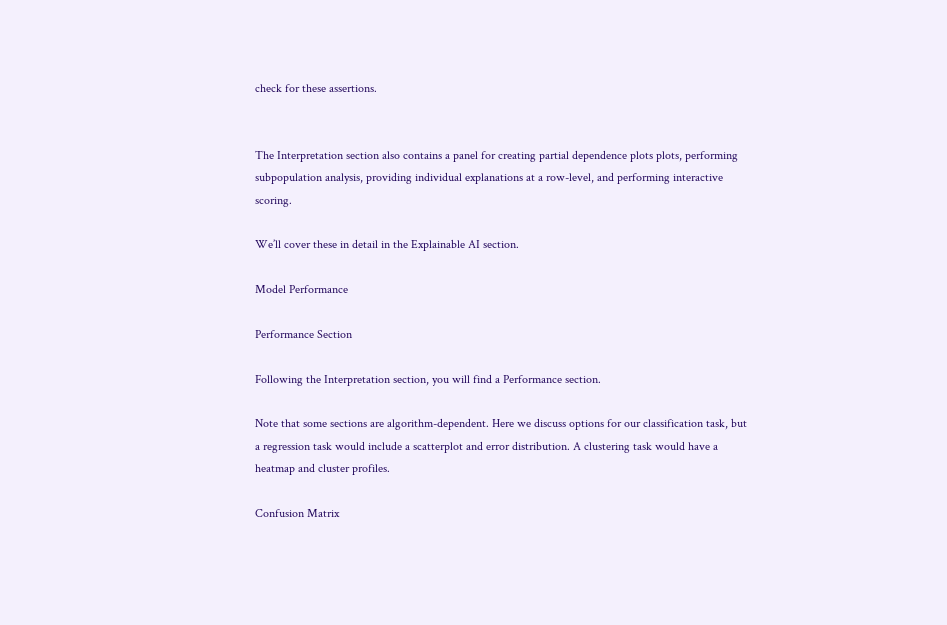check for these assertions.


The Interpretation section also contains a panel for creating partial dependence plots plots, performing subpopulation analysis, providing individual explanations at a row-level, and performing interactive scoring.

We’ll cover these in detail in the Explainable AI section.

Model Performance

Performance Section

Following the Interpretation section, you will find a Performance section.

Note that some sections are algorithm-dependent. Here we discuss options for our classification task, but a regression task would include a scatterplot and error distribution. A clustering task would have a heatmap and cluster profiles.

Confusion Matrix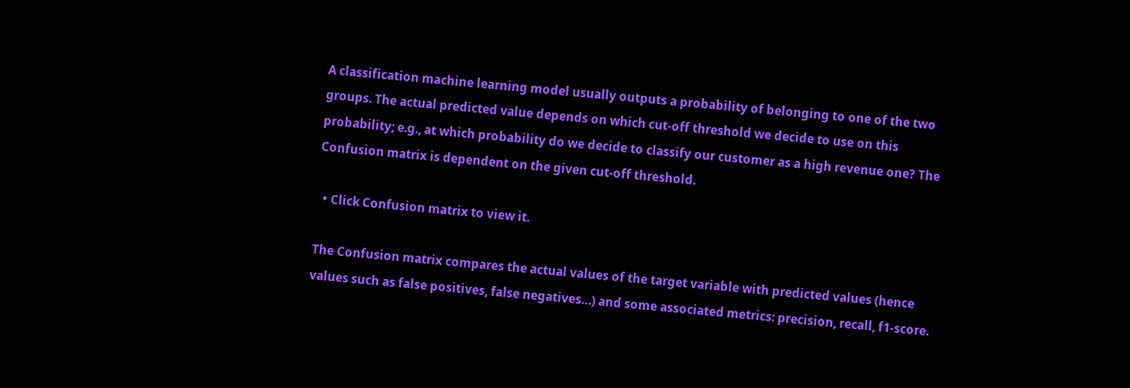A classification machine learning model usually outputs a probability of belonging to one of the two groups. The actual predicted value depends on which cut-off threshold we decide to use on this probability; e.g., at which probability do we decide to classify our customer as a high revenue one? The Confusion matrix is dependent on the given cut-off threshold.

  • Click Confusion matrix to view it.

The Confusion matrix compares the actual values of the target variable with predicted values (hence values such as false positives, false negatives…) and some associated metrics: precision, recall, f1-score.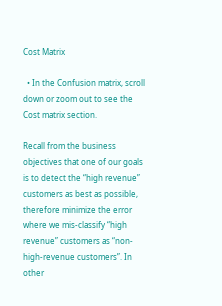Cost Matrix

  • In the Confusion matrix, scroll down or zoom out to see the Cost matrix section.

Recall from the business objectives that one of our goals is to detect the “high revenue” customers as best as possible, therefore minimize the error where we mis-classify “high revenue” customers as “non-high-revenue customers”. In other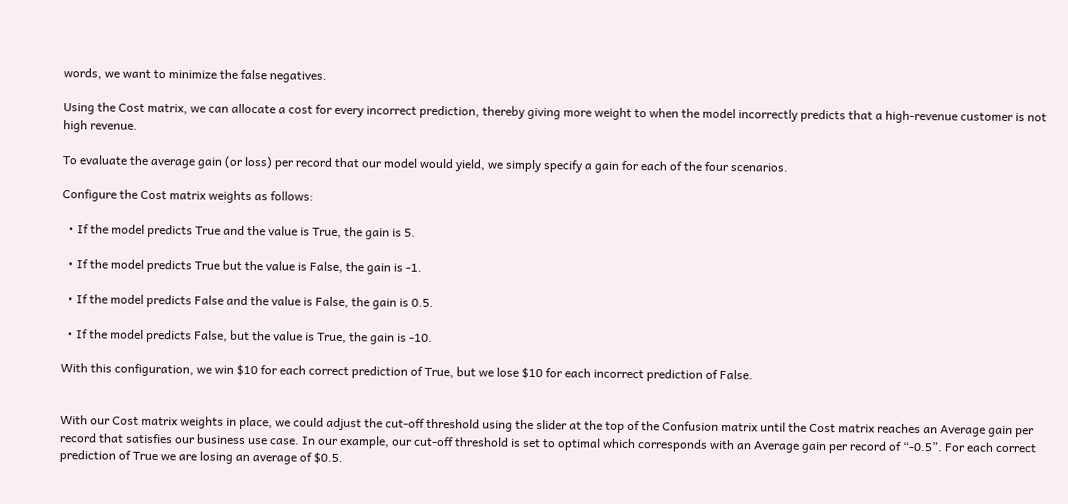words, we want to minimize the false negatives.

Using the Cost matrix, we can allocate a cost for every incorrect prediction, thereby giving more weight to when the model incorrectly predicts that a high-revenue customer is not high revenue.

To evaluate the average gain (or loss) per record that our model would yield, we simply specify a gain for each of the four scenarios.

Configure the Cost matrix weights as follows:

  • If the model predicts True and the value is True, the gain is 5.

  • If the model predicts True but the value is False, the gain is -1.

  • If the model predicts False and the value is False, the gain is 0.5.

  • If the model predicts False, but the value is True, the gain is -10.

With this configuration, we win $10 for each correct prediction of True, but we lose $10 for each incorrect prediction of False.


With our Cost matrix weights in place, we could adjust the cut-off threshold using the slider at the top of the Confusion matrix until the Cost matrix reaches an Average gain per record that satisfies our business use case. In our example, our cut-off threshold is set to optimal which corresponds with an Average gain per record of “-0.5”. For each correct prediction of True we are losing an average of $0.5.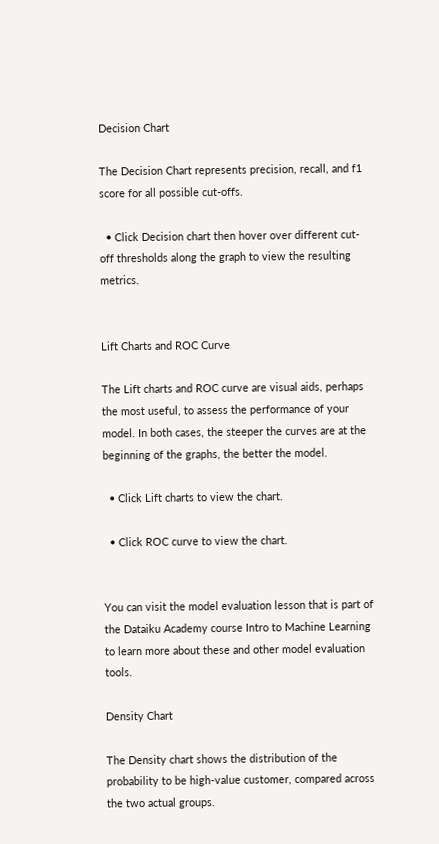Decision Chart

The Decision Chart represents precision, recall, and f1 score for all possible cut-offs.

  • Click Decision chart then hover over different cut-off thresholds along the graph to view the resulting metrics.


Lift Charts and ROC Curve

The Lift charts and ROC curve are visual aids, perhaps the most useful, to assess the performance of your model. In both cases, the steeper the curves are at the beginning of the graphs, the better the model.

  • Click Lift charts to view the chart.

  • Click ROC curve to view the chart.


You can visit the model evaluation lesson that is part of the Dataiku Academy course Intro to Machine Learning to learn more about these and other model evaluation tools.

Density Chart

The Density chart shows the distribution of the probability to be high-value customer, compared across the two actual groups.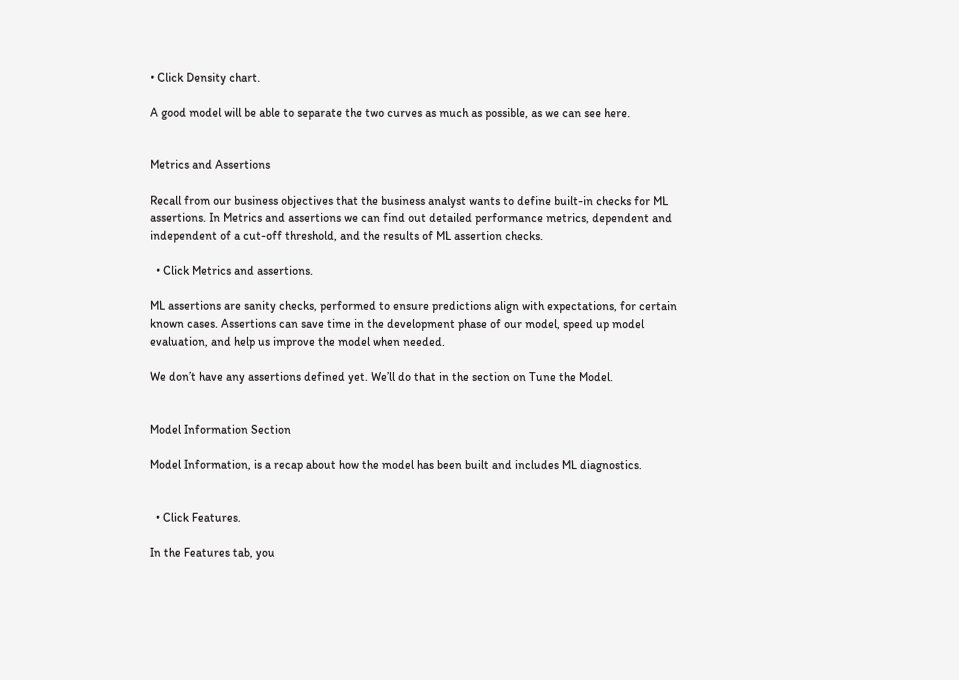• Click Density chart.

A good model will be able to separate the two curves as much as possible, as we can see here.


Metrics and Assertions

Recall from our business objectives that the business analyst wants to define built-in checks for ML assertions. In Metrics and assertions we can find out detailed performance metrics, dependent and independent of a cut-off threshold, and the results of ML assertion checks.

  • Click Metrics and assertions.

ML assertions are sanity checks, performed to ensure predictions align with expectations, for certain known cases. Assertions can save time in the development phase of our model, speed up model evaluation, and help us improve the model when needed.

We don’t have any assertions defined yet. We’ll do that in the section on Tune the Model.


Model Information Section

Model Information, is a recap about how the model has been built and includes ML diagnostics.


  • Click Features.

In the Features tab, you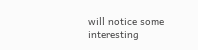will notice some interesting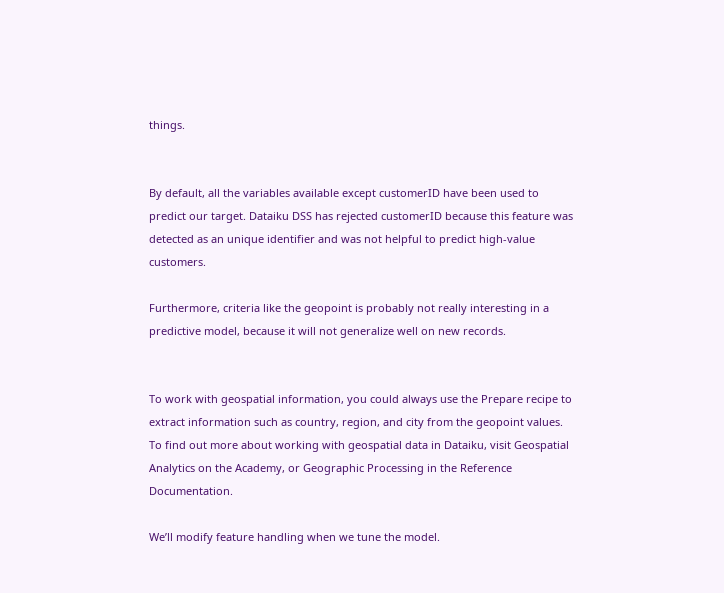things.


By default, all the variables available except customerID have been used to predict our target. Dataiku DSS has rejected customerID because this feature was detected as an unique identifier and was not helpful to predict high-value customers.

Furthermore, criteria like the geopoint is probably not really interesting in a predictive model, because it will not generalize well on new records.


To work with geospatial information, you could always use the Prepare recipe to extract information such as country, region, and city from the geopoint values. To find out more about working with geospatial data in Dataiku, visit Geospatial Analytics on the Academy, or Geographic Processing in the Reference Documentation.

We’ll modify feature handling when we tune the model.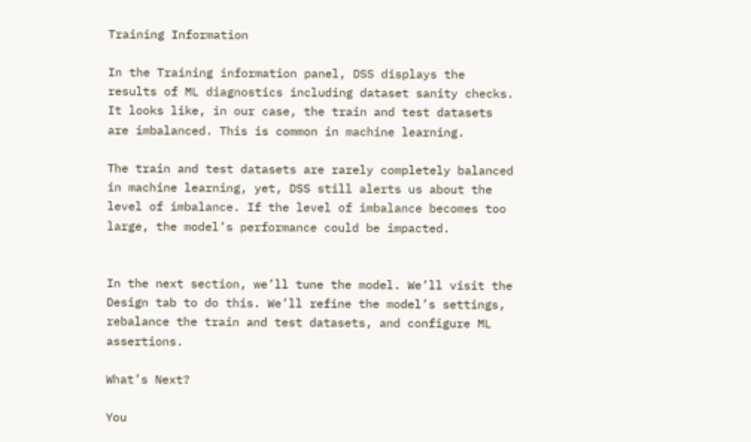Training Information

In the Training information panel, DSS displays the results of ML diagnostics including dataset sanity checks. It looks like, in our case, the train and test datasets are imbalanced. This is common in machine learning.

The train and test datasets are rarely completely balanced in machine learning, yet, DSS still alerts us about the level of imbalance. If the level of imbalance becomes too large, the model’s performance could be impacted.


In the next section, we’ll tune the model. We’ll visit the Design tab to do this. We’ll refine the model’s settings, rebalance the train and test datasets, and configure ML assertions.

What’s Next?

You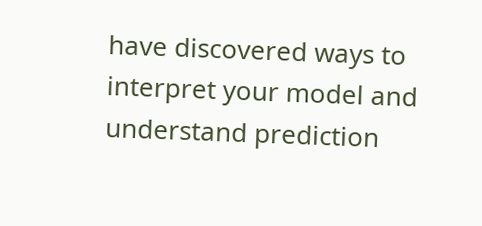have discovered ways to interpret your model and understand prediction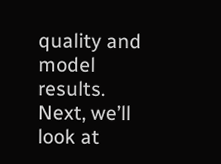quality and model results. Next, we’ll look at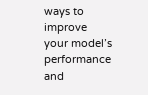ways to improve your model’s performance and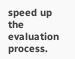speed up the evaluation process.